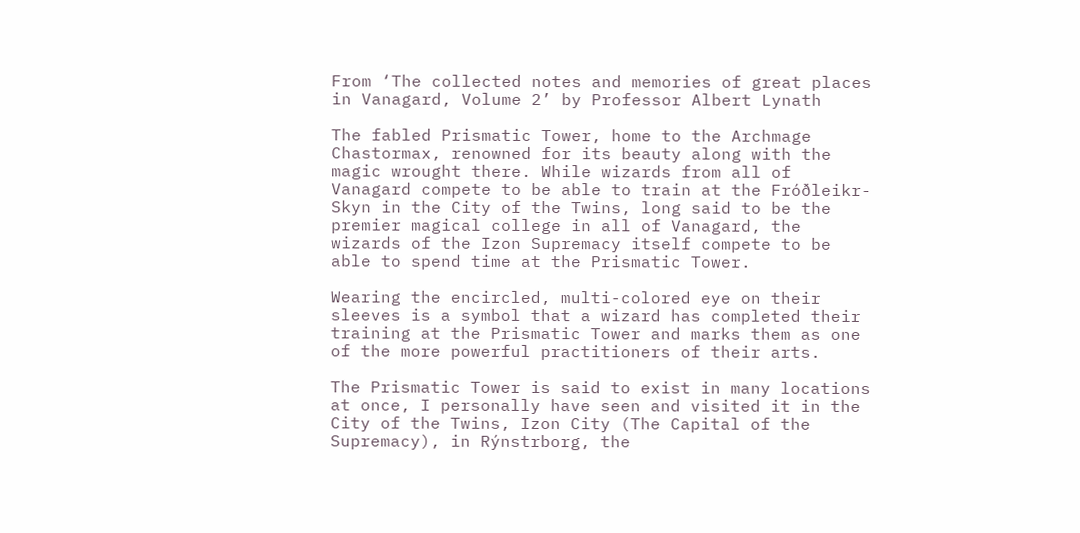From ‘The collected notes and memories of great places in Vanagard, Volume 2’ by Professor Albert Lynath

The fabled Prismatic Tower, home to the Archmage Chastormax, renowned for its beauty along with the magic wrought there. While wizards from all of Vanagard compete to be able to train at the Fróðleikr-Skyn in the City of the Twins, long said to be the premier magical college in all of Vanagard, the wizards of the Izon Supremacy itself compete to be able to spend time at the Prismatic Tower.

Wearing the encircled, multi-colored eye on their sleeves is a symbol that a wizard has completed their training at the Prismatic Tower and marks them as one of the more powerful practitioners of their arts.

The Prismatic Tower is said to exist in many locations at once, I personally have seen and visited it in the City of the Twins, Izon City (The Capital of the Supremacy), in Rýnstrborg, the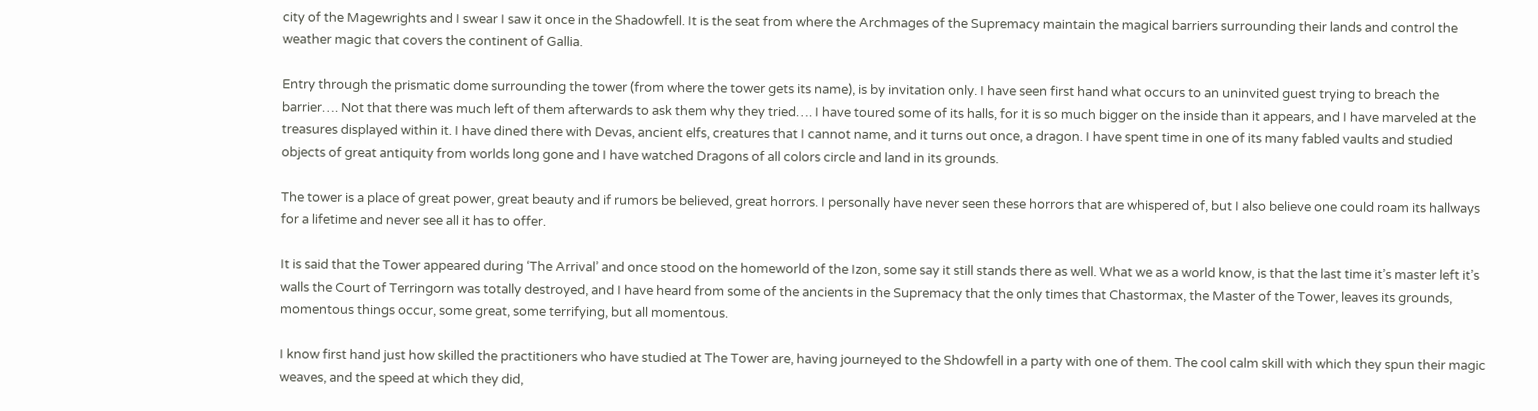city of the Magewrights and I swear I saw it once in the Shadowfell. It is the seat from where the Archmages of the Supremacy maintain the magical barriers surrounding their lands and control the weather magic that covers the continent of Gallia.

Entry through the prismatic dome surrounding the tower (from where the tower gets its name), is by invitation only. I have seen first hand what occurs to an uninvited guest trying to breach the barrier…. Not that there was much left of them afterwards to ask them why they tried…. I have toured some of its halls, for it is so much bigger on the inside than it appears, and I have marveled at the treasures displayed within it. I have dined there with Devas, ancient elfs, creatures that I cannot name, and it turns out once, a dragon. I have spent time in one of its many fabled vaults and studied objects of great antiquity from worlds long gone and I have watched Dragons of all colors circle and land in its grounds.

The tower is a place of great power, great beauty and if rumors be believed, great horrors. I personally have never seen these horrors that are whispered of, but I also believe one could roam its hallways for a lifetime and never see all it has to offer.

It is said that the Tower appeared during ‘The Arrival’ and once stood on the homeworld of the Izon, some say it still stands there as well. What we as a world know, is that the last time it’s master left it’s walls the Court of Terringorn was totally destroyed, and I have heard from some of the ancients in the Supremacy that the only times that Chastormax, the Master of the Tower, leaves its grounds, momentous things occur, some great, some terrifying, but all momentous.

I know first hand just how skilled the practitioners who have studied at The Tower are, having journeyed to the Shdowfell in a party with one of them. The cool calm skill with which they spun their magic weaves, and the speed at which they did,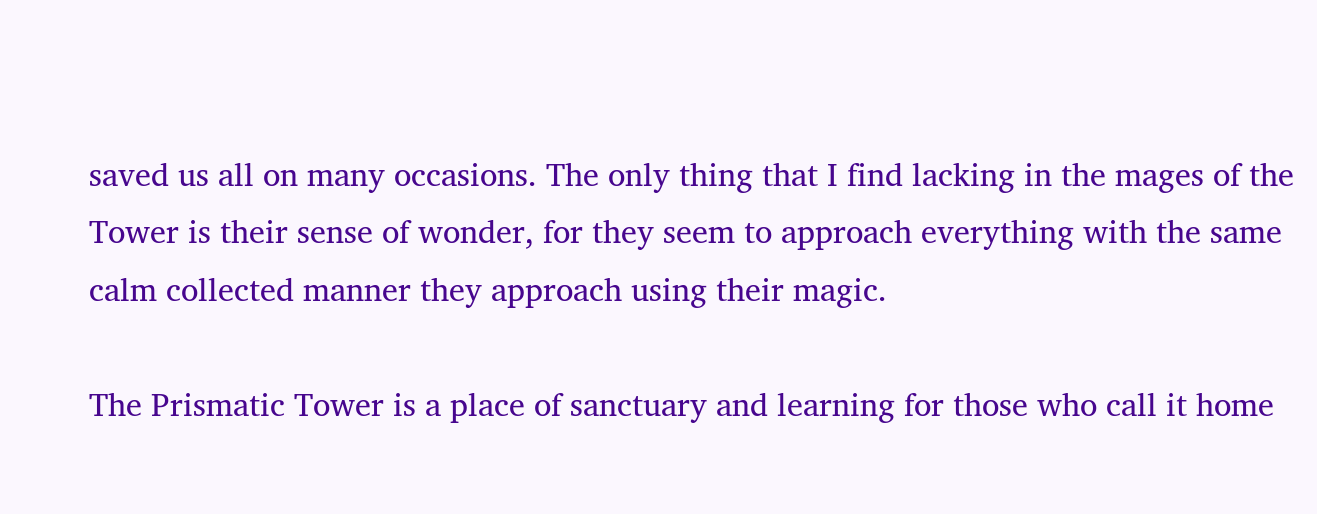saved us all on many occasions. The only thing that I find lacking in the mages of the Tower is their sense of wonder, for they seem to approach everything with the same calm collected manner they approach using their magic.

The Prismatic Tower is a place of sanctuary and learning for those who call it home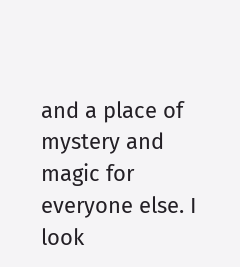and a place of mystery and magic for everyone else. I look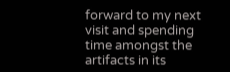forward to my next visit and spending time amongst the artifacts in its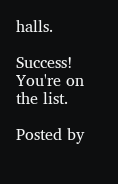halls.

Success! You're on the list.

Posted by